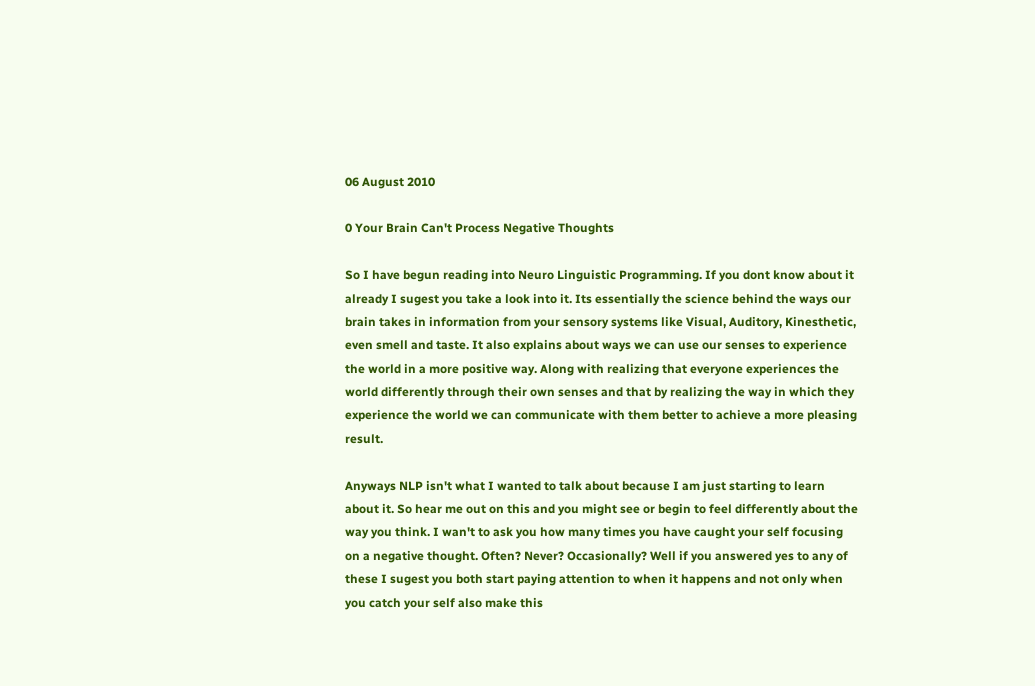06 August 2010

0 Your Brain Can't Process Negative Thoughts

So I have begun reading into Neuro Linguistic Programming. If you dont know about it already I sugest you take a look into it. Its essentially the science behind the ways our brain takes in information from your sensory systems like Visual, Auditory, Kinesthetic, even smell and taste. It also explains about ways we can use our senses to experience the world in a more positive way. Along with realizing that everyone experiences the world differently through their own senses and that by realizing the way in which they experience the world we can communicate with them better to achieve a more pleasing result.

Anyways NLP isn't what I wanted to talk about because I am just starting to learn about it. So hear me out on this and you might see or begin to feel differently about the way you think. I wan't to ask you how many times you have caught your self focusing on a negative thought. Often? Never? Occasionally? Well if you answered yes to any of these I sugest you both start paying attention to when it happens and not only when you catch your self also make this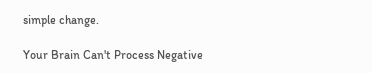simple change.

Your Brain Can't Process Negative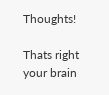Thoughts!

Thats right your brain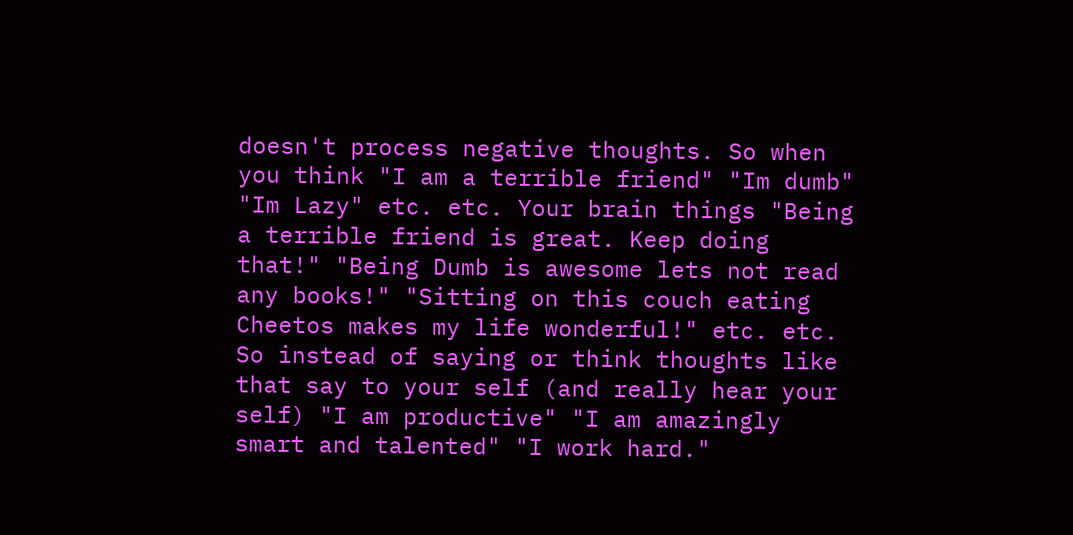doesn't process negative thoughts. So when you think "I am a terrible friend" "Im dumb" "Im Lazy" etc. etc. Your brain things "Being a terrible friend is great. Keep doing that!" "Being Dumb is awesome lets not read any books!" "Sitting on this couch eating Cheetos makes my life wonderful!" etc. etc. So instead of saying or think thoughts like that say to your self (and really hear your self) "I am productive" "I am amazingly smart and talented" "I work hard."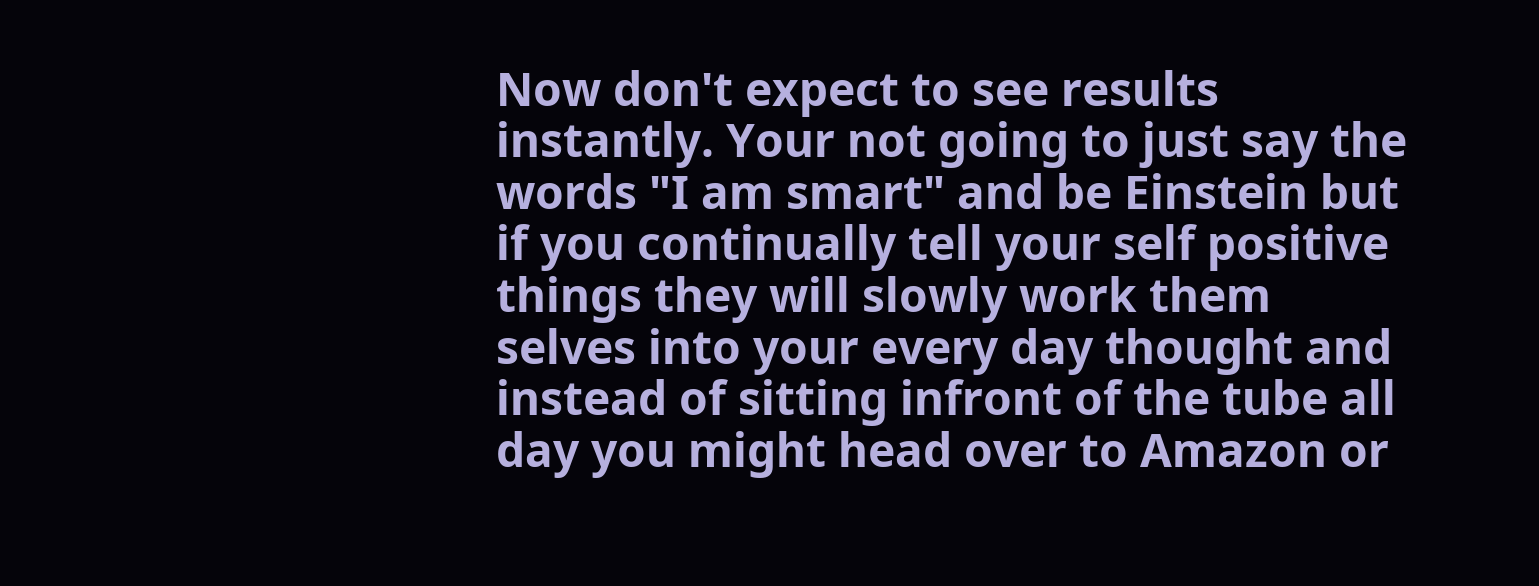Now don't expect to see results instantly. Your not going to just say the words "I am smart" and be Einstein but if you continually tell your self positive things they will slowly work them selves into your every day thought and instead of sitting infront of the tube all day you might head over to Amazon or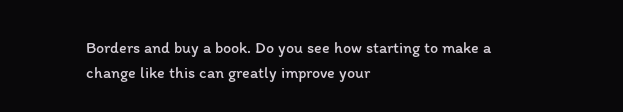Borders and buy a book. Do you see how starting to make a change like this can greatly improve your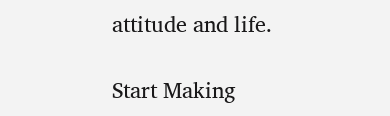attitude and life.

Start Making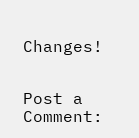Changes!


Post a Comment: